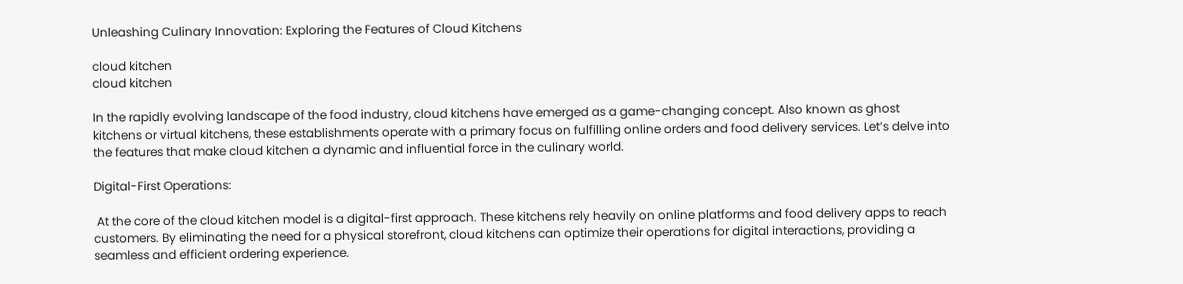Unleashing Culinary Innovation: Exploring the Features of Cloud Kitchens

cloud kitchen
cloud kitchen

In the rapidly evolving landscape of the food industry, cloud kitchens have emerged as a game-changing concept. Also known as ghost kitchens or virtual kitchens, these establishments operate with a primary focus on fulfilling online orders and food delivery services. Let’s delve into the features that make cloud kitchen a dynamic and influential force in the culinary world.

Digital-First Operations:

 At the core of the cloud kitchen model is a digital-first approach. These kitchens rely heavily on online platforms and food delivery apps to reach customers. By eliminating the need for a physical storefront, cloud kitchens can optimize their operations for digital interactions, providing a seamless and efficient ordering experience.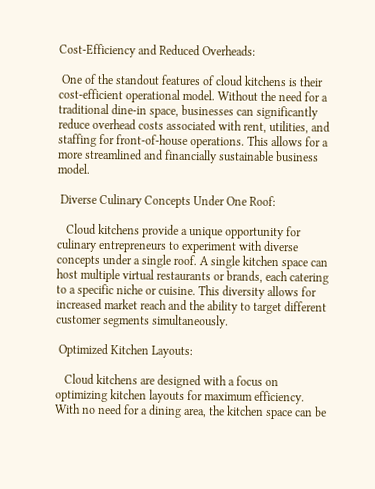Cost-Efficiency and Reduced Overheads:

 One of the standout features of cloud kitchens is their cost-efficient operational model. Without the need for a traditional dine-in space, businesses can significantly reduce overhead costs associated with rent, utilities, and staffing for front-of-house operations. This allows for a more streamlined and financially sustainable business model.

 Diverse Culinary Concepts Under One Roof:

   Cloud kitchens provide a unique opportunity for culinary entrepreneurs to experiment with diverse concepts under a single roof. A single kitchen space can host multiple virtual restaurants or brands, each catering to a specific niche or cuisine. This diversity allows for increased market reach and the ability to target different customer segments simultaneously.

 Optimized Kitchen Layouts:

   Cloud kitchens are designed with a focus on optimizing kitchen layouts for maximum efficiency. With no need for a dining area, the kitchen space can be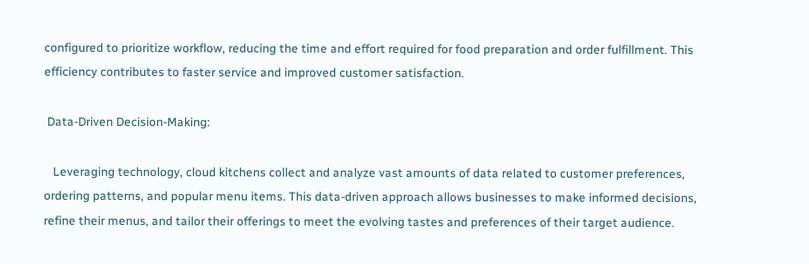configured to prioritize workflow, reducing the time and effort required for food preparation and order fulfillment. This efficiency contributes to faster service and improved customer satisfaction.

 Data-Driven Decision-Making:

   Leveraging technology, cloud kitchens collect and analyze vast amounts of data related to customer preferences, ordering patterns, and popular menu items. This data-driven approach allows businesses to make informed decisions, refine their menus, and tailor their offerings to meet the evolving tastes and preferences of their target audience.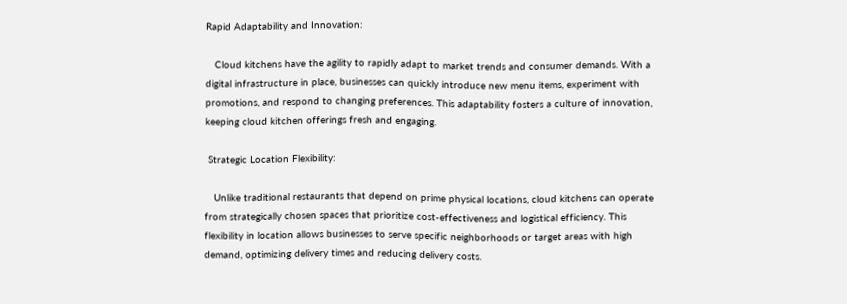Rapid Adaptability and Innovation:

   Cloud kitchens have the agility to rapidly adapt to market trends and consumer demands. With a digital infrastructure in place, businesses can quickly introduce new menu items, experiment with promotions, and respond to changing preferences. This adaptability fosters a culture of innovation, keeping cloud kitchen offerings fresh and engaging.

 Strategic Location Flexibility:

   Unlike traditional restaurants that depend on prime physical locations, cloud kitchens can operate from strategically chosen spaces that prioritize cost-effectiveness and logistical efficiency. This flexibility in location allows businesses to serve specific neighborhoods or target areas with high demand, optimizing delivery times and reducing delivery costs.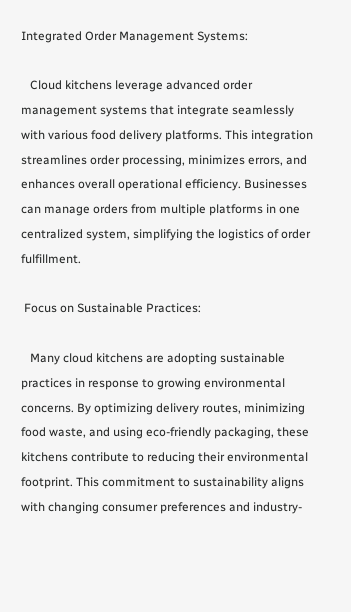Integrated Order Management Systems:

   Cloud kitchens leverage advanced order management systems that integrate seamlessly with various food delivery platforms. This integration streamlines order processing, minimizes errors, and enhances overall operational efficiency. Businesses can manage orders from multiple platforms in one centralized system, simplifying the logistics of order fulfillment.

 Focus on Sustainable Practices:

   Many cloud kitchens are adopting sustainable practices in response to growing environmental concerns. By optimizing delivery routes, minimizing food waste, and using eco-friendly packaging, these kitchens contribute to reducing their environmental footprint. This commitment to sustainability aligns with changing consumer preferences and industry-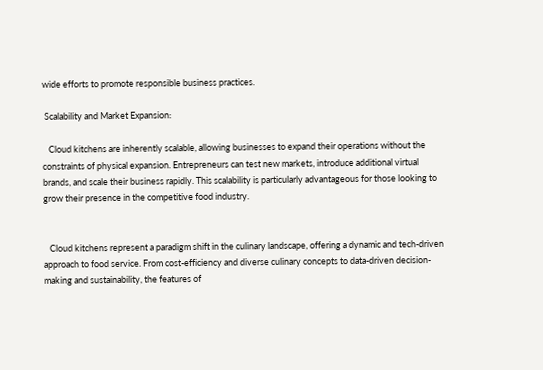wide efforts to promote responsible business practices.

 Scalability and Market Expansion:

   Cloud kitchens are inherently scalable, allowing businesses to expand their operations without the constraints of physical expansion. Entrepreneurs can test new markets, introduce additional virtual brands, and scale their business rapidly. This scalability is particularly advantageous for those looking to grow their presence in the competitive food industry.


   Cloud kitchens represent a paradigm shift in the culinary landscape, offering a dynamic and tech-driven approach to food service. From cost-efficiency and diverse culinary concepts to data-driven decision-making and sustainability, the features of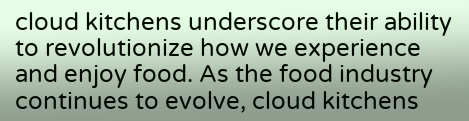cloud kitchens underscore their ability to revolutionize how we experience and enjoy food. As the food industry continues to evolve, cloud kitchens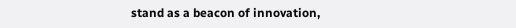stand as a beacon of innovation,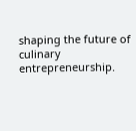shaping the future of culinary entrepreneurship.